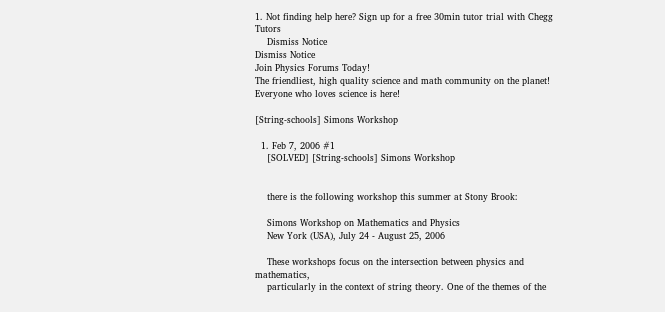1. Not finding help here? Sign up for a free 30min tutor trial with Chegg Tutors
    Dismiss Notice
Dismiss Notice
Join Physics Forums Today!
The friendliest, high quality science and math community on the planet! Everyone who loves science is here!

[String-schools] Simons Workshop

  1. Feb 7, 2006 #1
    [SOLVED] [String-schools] Simons Workshop


    there is the following workshop this summer at Stony Brook:

    Simons Workshop on Mathematics and Physics
    New York (USA), July 24 - August 25, 2006

    These workshops focus on the intersection between physics and mathematics,
    particularly in the context of string theory. One of the themes of the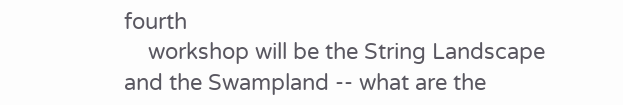fourth
    workshop will be the String Landscape and the Swampland -- what are the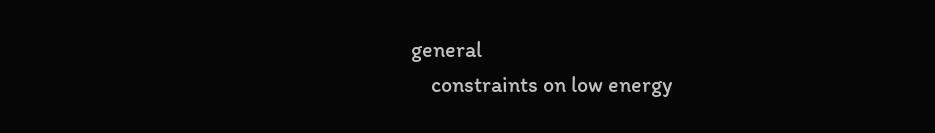general
    constraints on low energy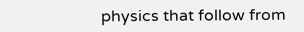physics that follow from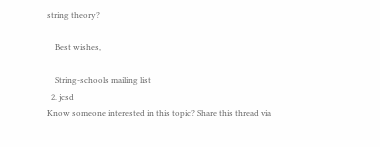string theory?

    Best wishes,

    String-schools mailing list
  2. jcsd
Know someone interested in this topic? Share this thread via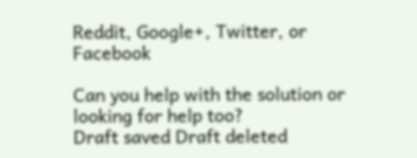Reddit, Google+, Twitter, or Facebook

Can you help with the solution or looking for help too?
Draft saved Draft deleted